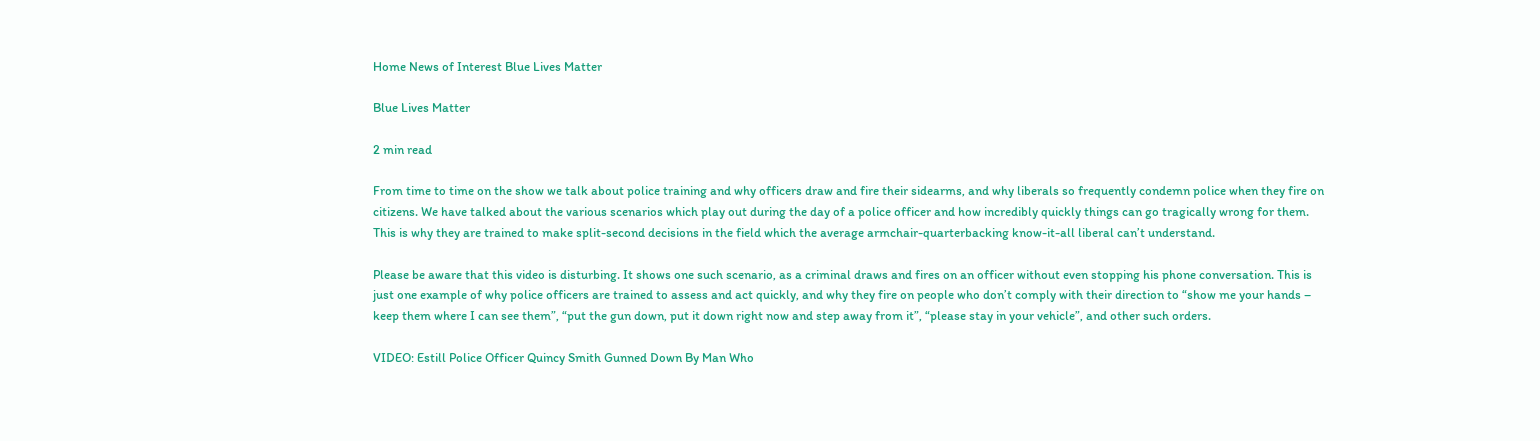Home News of Interest Blue Lives Matter

Blue Lives Matter

2 min read

From time to time on the show we talk about police training and why officers draw and fire their sidearms, and why liberals so frequently condemn police when they fire on citizens. We have talked about the various scenarios which play out during the day of a police officer and how incredibly quickly things can go tragically wrong for them. This is why they are trained to make split-second decisions in the field which the average armchair-quarterbacking know-it-all liberal can’t understand.

Please be aware that this video is disturbing. It shows one such scenario, as a criminal draws and fires on an officer without even stopping his phone conversation. This is just one example of why police officers are trained to assess and act quickly, and why they fire on people who don’t comply with their direction to “show me your hands – keep them where I can see them”, “put the gun down, put it down right now and step away from it”, “please stay in your vehicle”, and other such orders.

VIDEO: Estill Police Officer Quincy Smith Gunned Down By Man Who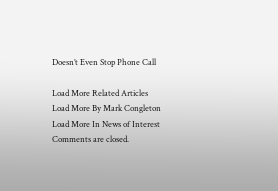Doesn’t Even Stop Phone Call

Load More Related Articles
Load More By Mark Congleton
Load More In News of Interest
Comments are closed.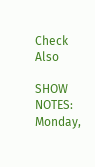Check Also

SHOW NOTES: Monday,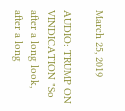March 25, 2019

AUDIO: TRUMP ON VINDICATION "So after a long look, after a long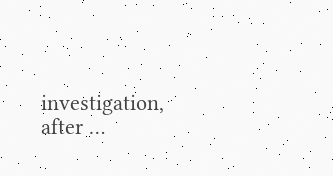investigation, after …